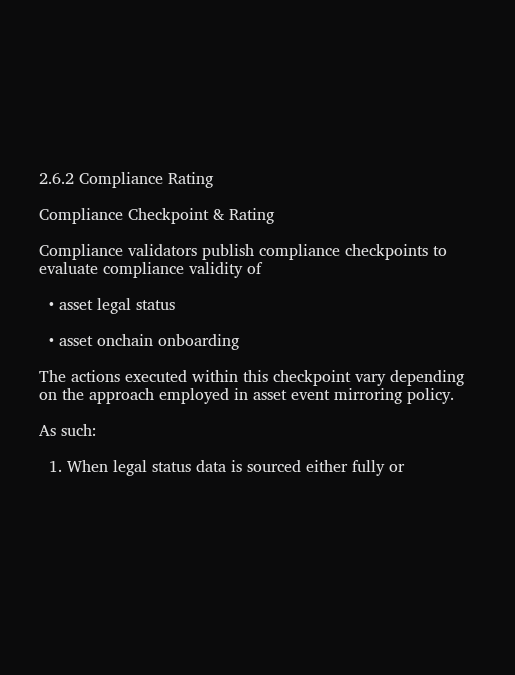2.6.2 Compliance Rating

Compliance Checkpoint & Rating

Compliance validators publish compliance checkpoints to evaluate compliance validity of

  • asset legal status

  • asset onchain onboarding

The actions executed within this checkpoint vary depending on the approach employed in asset event mirroring policy.

As such:

  1. When legal status data is sourced either fully or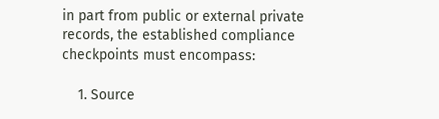in part from public or external private records, the established compliance checkpoints must encompass:

    1. Source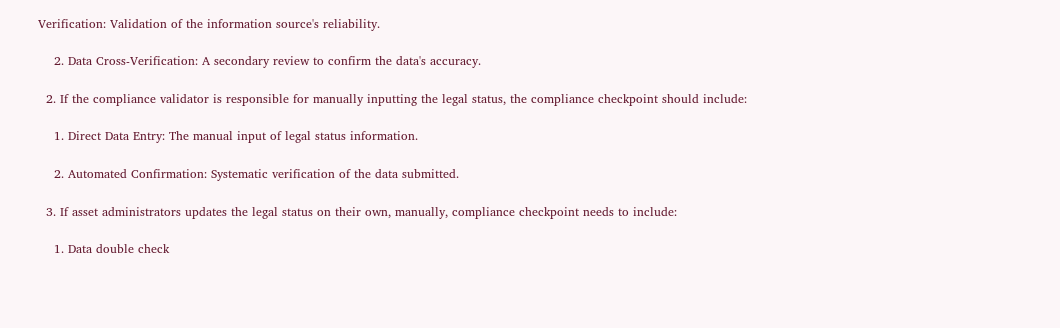Verification: Validation of the information source's reliability.

    2. Data Cross-Verification: A secondary review to confirm the data's accuracy.

  2. If the compliance validator is responsible for manually inputting the legal status, the compliance checkpoint should include:

    1. Direct Data Entry: The manual input of legal status information.

    2. Automated Confirmation: Systematic verification of the data submitted.

  3. If asset administrators updates the legal status on their own, manually, compliance checkpoint needs to include:

    1. Data double check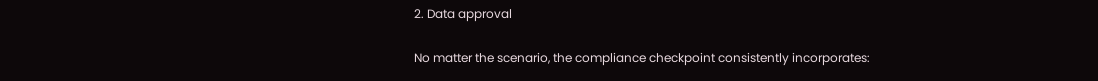2. Data approval

No matter the scenario, the compliance checkpoint consistently incorporates: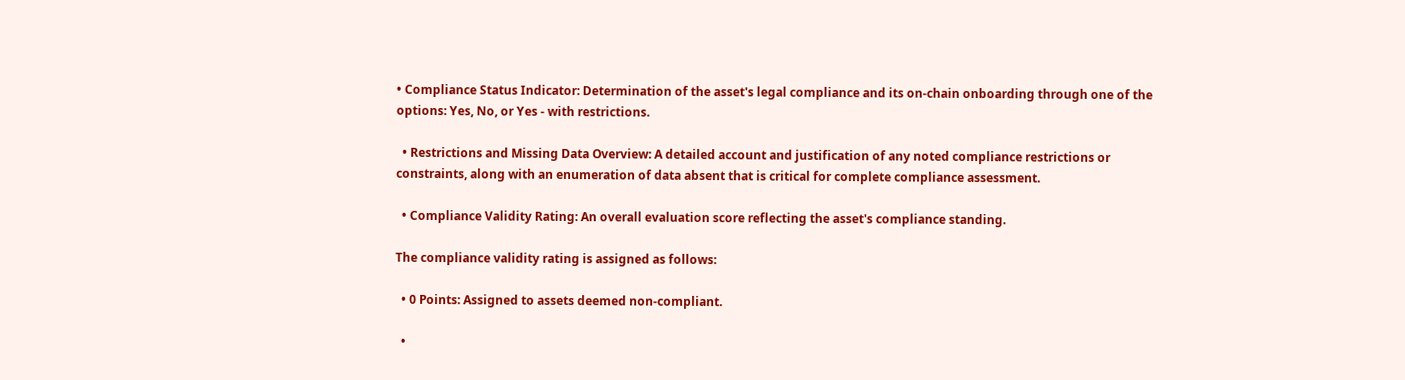• Compliance Status Indicator: Determination of the asset's legal compliance and its on-chain onboarding through one of the options: Yes, No, or Yes - with restrictions.

  • Restrictions and Missing Data Overview: A detailed account and justification of any noted compliance restrictions or constraints, along with an enumeration of data absent that is critical for complete compliance assessment.

  • Compliance Validity Rating: An overall evaluation score reflecting the asset's compliance standing.

The compliance validity rating is assigned as follows:

  • 0 Points: Assigned to assets deemed non-compliant.

  •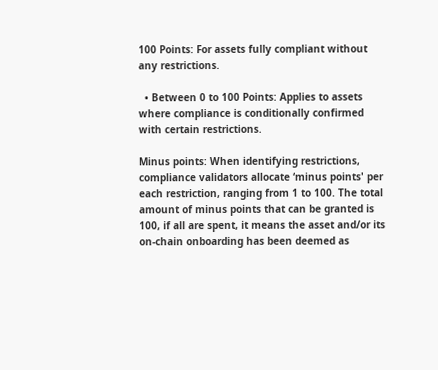100 Points: For assets fully compliant without any restrictions.

  • Between 0 to 100 Points: Applies to assets where compliance is conditionally confirmed with certain restrictions.

Minus points: When identifying restrictions, compliance validators allocate ‘minus points' per each restriction, ranging from 1 to 100. The total amount of minus points that can be granted is 100, if all are spent, it means the asset and/or its on-chain onboarding has been deemed as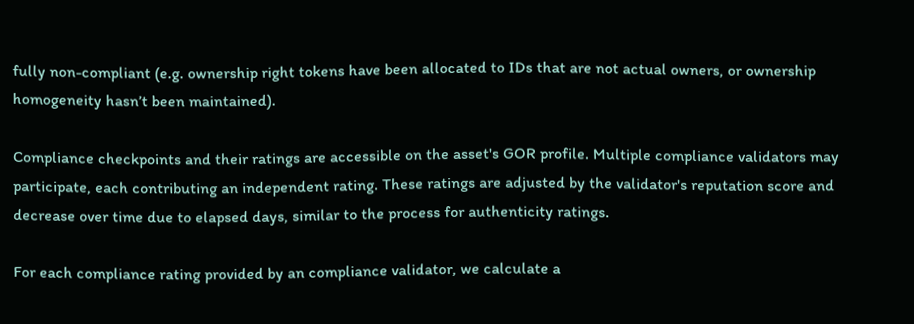fully non-compliant (e.g. ownership right tokens have been allocated to IDs that are not actual owners, or ownership homogeneity hasn’t been maintained).

Compliance checkpoints and their ratings are accessible on the asset's GOR profile. Multiple compliance validators may participate, each contributing an independent rating. These ratings are adjusted by the validator's reputation score and decrease over time due to elapsed days, similar to the process for authenticity ratings.

For each compliance rating provided by an compliance validator, we calculate a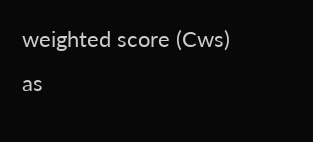weighted score (Cws) as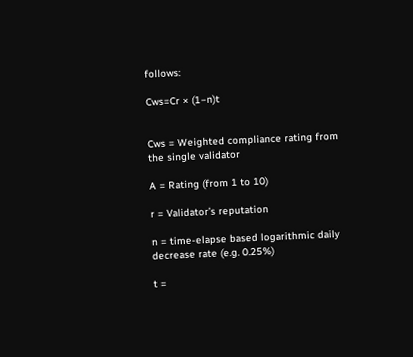follows:

Cws=Cr × (1−n)t


Cws = Weighted compliance rating from the single validator

A = Rating (from 1 to 10)

r = Validator’s reputation

n = time-elapse based logarithmic daily decrease rate (e.g. 0.25%)

t =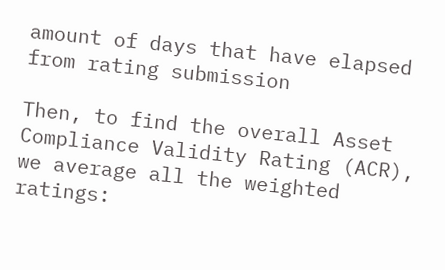amount of days that have elapsed from rating submission

Then, to find the overall Asset Compliance Validity Rating (ACR), we average all the weighted ratings: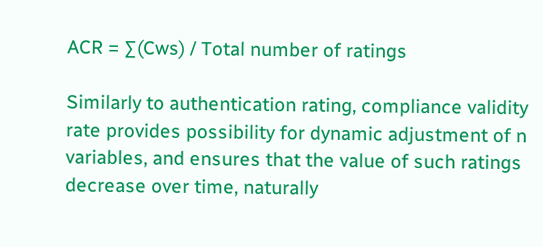ACR = ∑(Cws) / Total number of ratings

Similarly to authentication rating, compliance validity rate provides possibility for dynamic adjustment of n variables, and ensures that the value of such ratings decrease over time, naturally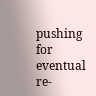pushing for eventual re-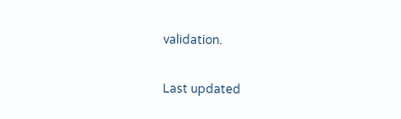validation.

Last updated